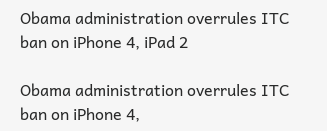Obama administration overrules ITC ban on iPhone 4, iPad 2

Obama administration overrules ITC ban on iPhone 4,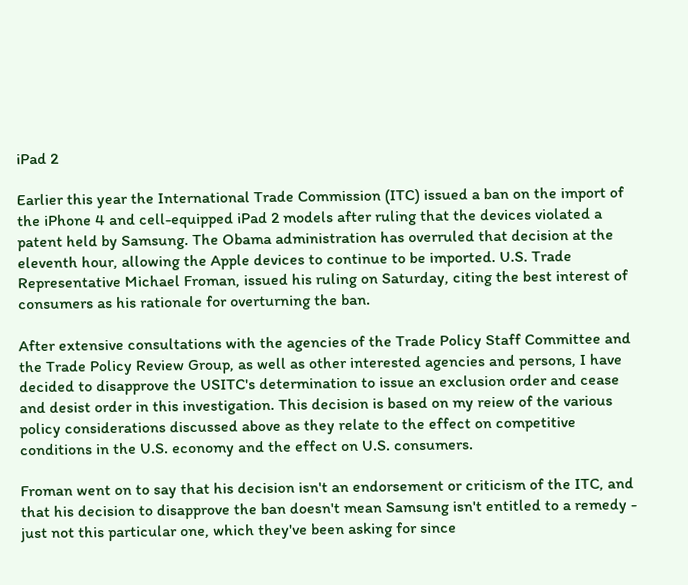iPad 2

Earlier this year the International Trade Commission (ITC) issued a ban on the import of the iPhone 4 and cell-equipped iPad 2 models after ruling that the devices violated a patent held by Samsung. The Obama administration has overruled that decision at the eleventh hour, allowing the Apple devices to continue to be imported. U.S. Trade Representative Michael Froman, issued his ruling on Saturday, citing the best interest of consumers as his rationale for overturning the ban.

After extensive consultations with the agencies of the Trade Policy Staff Committee and the Trade Policy Review Group, as well as other interested agencies and persons, I have decided to disapprove the USITC's determination to issue an exclusion order and cease and desist order in this investigation. This decision is based on my reiew of the various policy considerations discussed above as they relate to the effect on competitive conditions in the U.S. economy and the effect on U.S. consumers.

Froman went on to say that his decision isn't an endorsement or criticism of the ITC, and that his decision to disapprove the ban doesn't mean Samsung isn't entitled to a remedy - just not this particular one, which they've been asking for since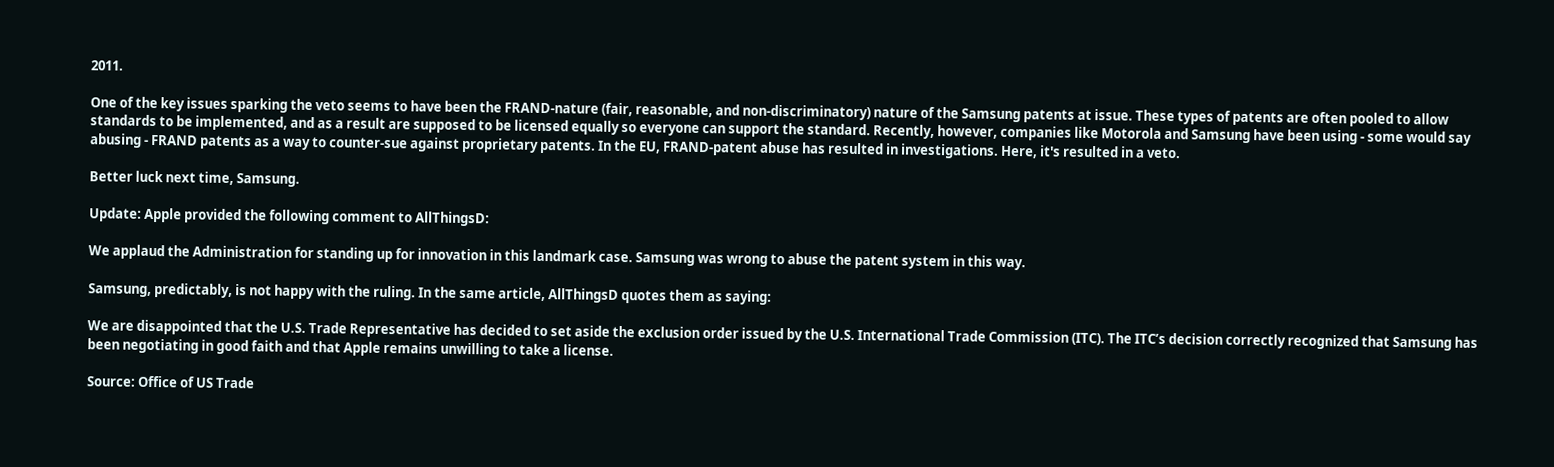2011.

One of the key issues sparking the veto seems to have been the FRAND-nature (fair, reasonable, and non-discriminatory) nature of the Samsung patents at issue. These types of patents are often pooled to allow standards to be implemented, and as a result are supposed to be licensed equally so everyone can support the standard. Recently, however, companies like Motorola and Samsung have been using - some would say abusing - FRAND patents as a way to counter-sue against proprietary patents. In the EU, FRAND-patent abuse has resulted in investigations. Here, it's resulted in a veto.

Better luck next time, Samsung.

Update: Apple provided the following comment to AllThingsD:

We applaud the Administration for standing up for innovation in this landmark case. Samsung was wrong to abuse the patent system in this way.

Samsung, predictably, is not happy with the ruling. In the same article, AllThingsD quotes them as saying:

We are disappointed that the U.S. Trade Representative has decided to set aside the exclusion order issued by the U.S. International Trade Commission (ITC). The ITC’s decision correctly recognized that Samsung has been negotiating in good faith and that Apple remains unwilling to take a license.

Source: Office of US Trade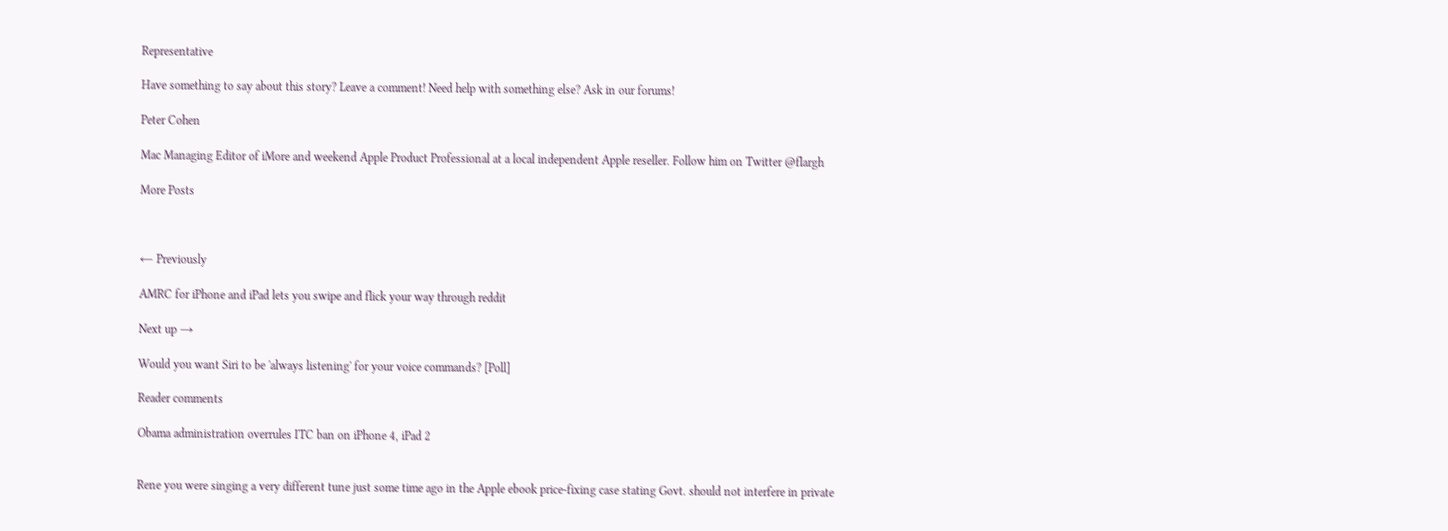Representative

Have something to say about this story? Leave a comment! Need help with something else? Ask in our forums!

Peter Cohen

Mac Managing Editor of iMore and weekend Apple Product Professional at a local independent Apple reseller. Follow him on Twitter @flargh

More Posts



← Previously

AMRC for iPhone and iPad lets you swipe and flick your way through reddit

Next up →

Would you want Siri to be 'always listening' for your voice commands? [Poll]

Reader comments

Obama administration overrules ITC ban on iPhone 4, iPad 2


Rene you were singing a very different tune just some time ago in the Apple ebook price-fixing case stating Govt. should not interfere in private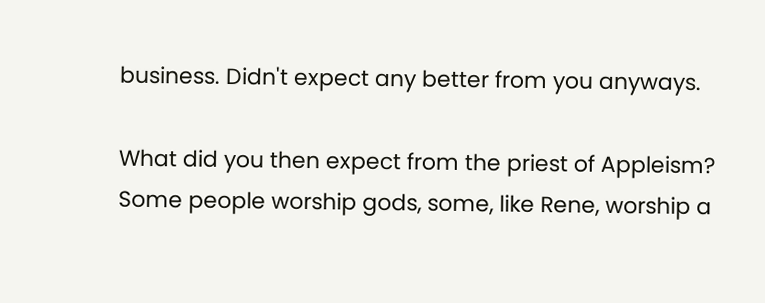business. Didn't expect any better from you anyways.

What did you then expect from the priest of Appleism? Some people worship gods, some, like Rene, worship a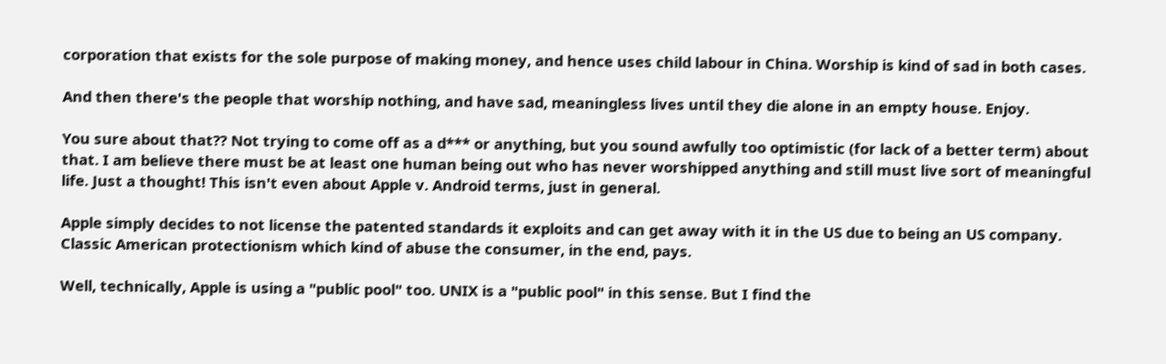corporation that exists for the sole purpose of making money, and hence uses child labour in China. Worship is kind of sad in both cases.

And then there's the people that worship nothing, and have sad, meaningless lives until they die alone in an empty house. Enjoy.

You sure about that?? Not trying to come off as a d*** or anything, but you sound awfully too optimistic (for lack of a better term) about that. I am believe there must be at least one human being out who has never worshipped anything and still must live sort of meaningful life. Just a thought! This isn't even about Apple v. Android terms, just in general.

Apple simply decides to not license the patented standards it exploits and can get away with it in the US due to being an US company. Classic American protectionism which kind of abuse the consumer, in the end, pays.

Well, technically, Apple is using a "public pool" too. UNIX is a "public pool" in this sense. But I find the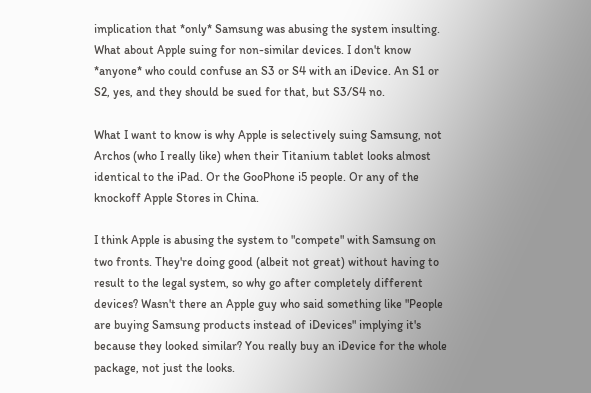implication that *only* Samsung was abusing the system insulting. What about Apple suing for non-similar devices. I don't know *anyone* who could confuse an S3 or S4 with an iDevice. An S1 or S2, yes, and they should be sued for that, but S3/S4 no.

What I want to know is why Apple is selectively suing Samsung, not Archos (who I really like) when their Titanium tablet looks almost identical to the iPad. Or the GooPhone i5 people. Or any of the knockoff Apple Stores in China.

I think Apple is abusing the system to "compete" with Samsung on two fronts. They're doing good (albeit not great) without having to result to the legal system, so why go after completely different devices? Wasn't there an Apple guy who said something like "People are buying Samsung products instead of iDevices" implying it's because they looked similar? You really buy an iDevice for the whole package, not just the looks.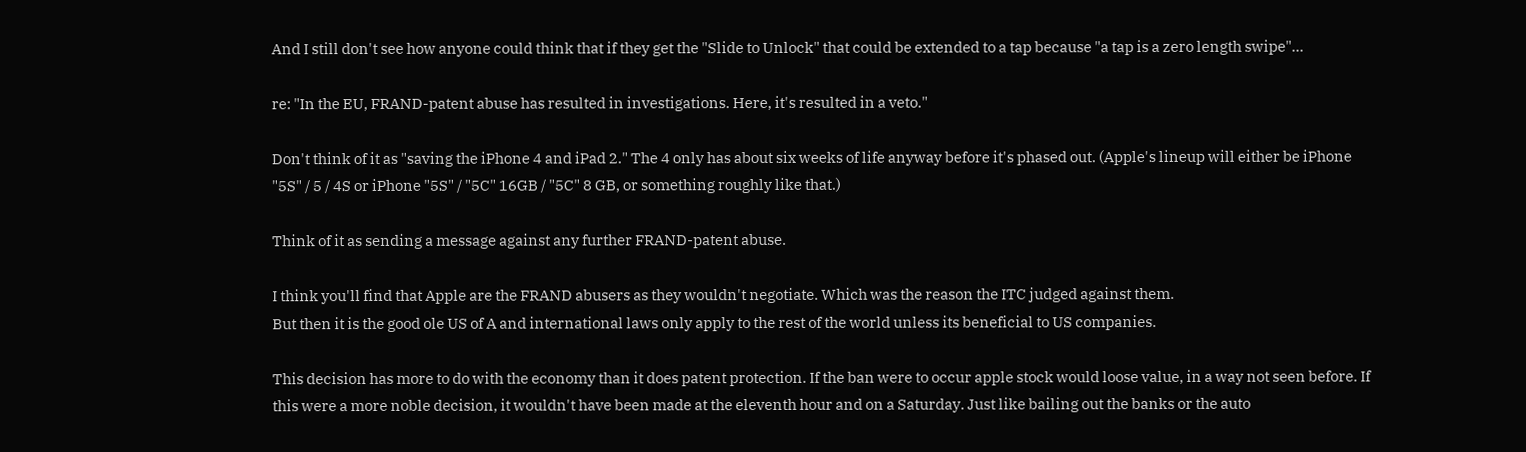And I still don't see how anyone could think that if they get the "Slide to Unlock" that could be extended to a tap because "a tap is a zero length swipe"...

re: "In the EU, FRAND-patent abuse has resulted in investigations. Here, it's resulted in a veto."

Don't think of it as "saving the iPhone 4 and iPad 2." The 4 only has about six weeks of life anyway before it's phased out. (Apple's lineup will either be iPhone "5S" / 5 / 4S or iPhone "5S" / "5C" 16GB / "5C" 8 GB, or something roughly like that.)

Think of it as sending a message against any further FRAND-patent abuse.

I think you'll find that Apple are the FRAND abusers as they wouldn't negotiate. Which was the reason the ITC judged against them.
But then it is the good ole US of A and international laws only apply to the rest of the world unless its beneficial to US companies.

This decision has more to do with the economy than it does patent protection. If the ban were to occur apple stock would loose value, in a way not seen before. If this were a more noble decision, it wouldn't have been made at the eleventh hour and on a Saturday. Just like bailing out the banks or the auto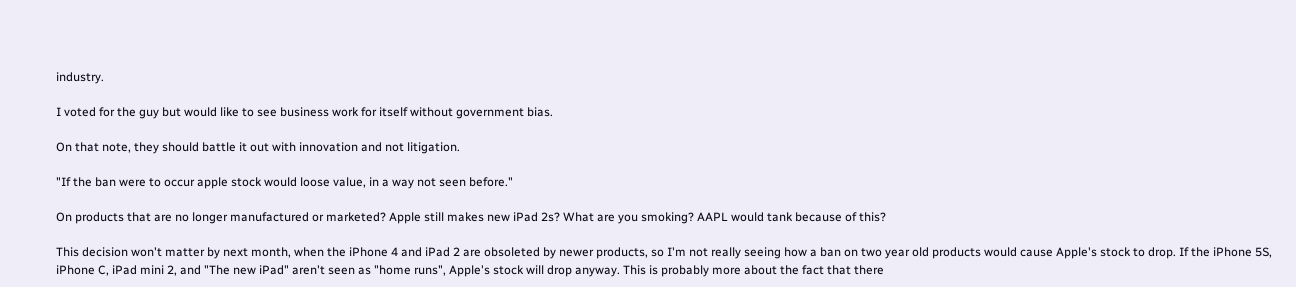industry.

I voted for the guy but would like to see business work for itself without government bias.

On that note, they should battle it out with innovation and not litigation.

"If the ban were to occur apple stock would loose value, in a way not seen before."

On products that are no longer manufactured or marketed? Apple still makes new iPad 2s? What are you smoking? AAPL would tank because of this?

This decision won't matter by next month, when the iPhone 4 and iPad 2 are obsoleted by newer products, so I'm not really seeing how a ban on two year old products would cause Apple's stock to drop. If the iPhone 5S, iPhone C, iPad mini 2, and "The new iPad" aren't seen as "home runs", Apple's stock will drop anyway. This is probably more about the fact that there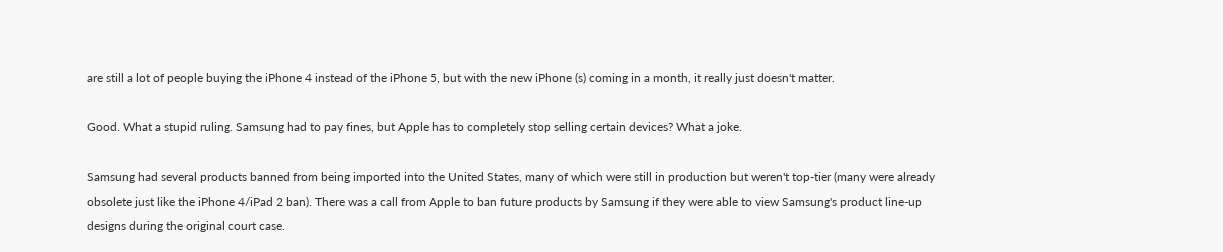are still a lot of people buying the iPhone 4 instead of the iPhone 5, but with the new iPhone (s) coming in a month, it really just doesn't matter.

Good. What a stupid ruling. Samsung had to pay fines, but Apple has to completely stop selling certain devices? What a joke.

Samsung had several products banned from being imported into the United States, many of which were still in production but weren't top-tier (many were already obsolete just like the iPhone 4/iPad 2 ban). There was a call from Apple to ban future products by Samsung if they were able to view Samsung's product line-up designs during the original court case.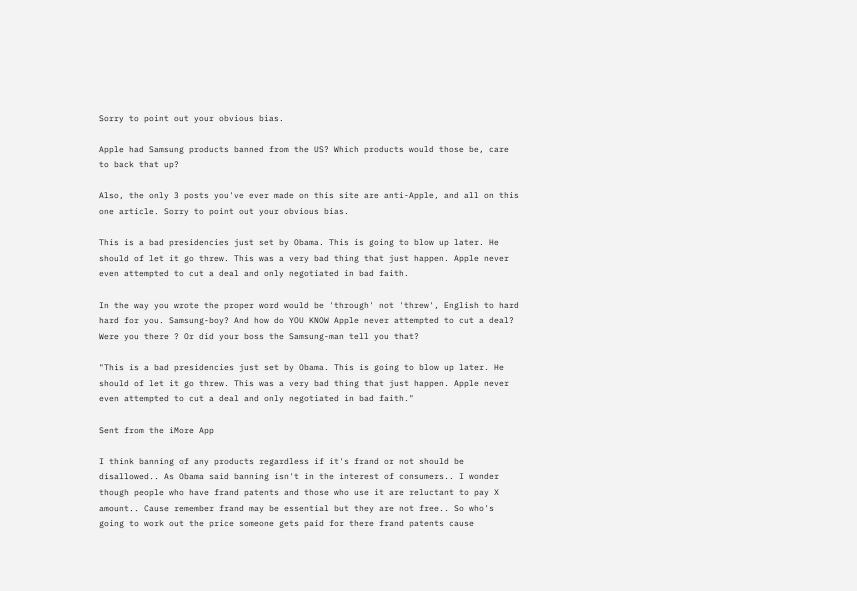Sorry to point out your obvious bias.

Apple had Samsung products banned from the US? Which products would those be, care to back that up?

Also, the only 3 posts you've ever made on this site are anti-Apple, and all on this one article. Sorry to point out your obvious bias.

This is a bad presidencies just set by Obama. This is going to blow up later. He should of let it go threw. This was a very bad thing that just happen. Apple never even attempted to cut a deal and only negotiated in bad faith.

In the way you wrote the proper word would be 'through' not 'threw', English to hard hard for you. Samsung-boy? And how do YOU KNOW Apple never attempted to cut a deal? Were you there ? Or did your boss the Samsung-man tell you that?

"This is a bad presidencies just set by Obama. This is going to blow up later. He should of let it go threw. This was a very bad thing that just happen. Apple never even attempted to cut a deal and only negotiated in bad faith."

Sent from the iMore App

I think banning of any products regardless if it's frand or not should be disallowed.. As Obama said banning isn't in the interest of consumers.. I wonder though people who have frand patents and those who use it are reluctant to pay X amount.. Cause remember frand may be essential but they are not free.. So who's going to work out the price someone gets paid for there frand patents cause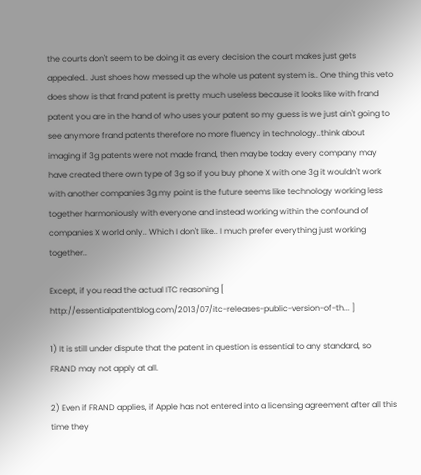the courts don't seem to be doing it as every decision the court makes just gets appealed.. Just shoes how messed up the whole us patent system is.. One thing this veto does show is that frand patent is pretty much useless because it looks like with frand patent you are in the hand of who uses your patent so my guess is we just ain't going to see anymore frand patents therefore no more fluency in technology..think about imaging if 3g patents were not made frand, then maybe today every company may have created there own type of 3g so if you buy phone X with one 3g it wouldn't work with another companies 3g.my point is the future seems like technology working less together harmoniously with everyone and instead working within the confound of companies X world only.. Which I don't like.. I much prefer everything just working together..

Except, if you read the actual ITC reasoning [ http://essentialpatentblog.com/2013/07/itc-releases-public-version-of-th... ]

1) It is still under dispute that the patent in question is essential to any standard, so FRAND may not apply at all.

2) Even if FRAND applies, if Apple has not entered into a licensing agreement after all this time they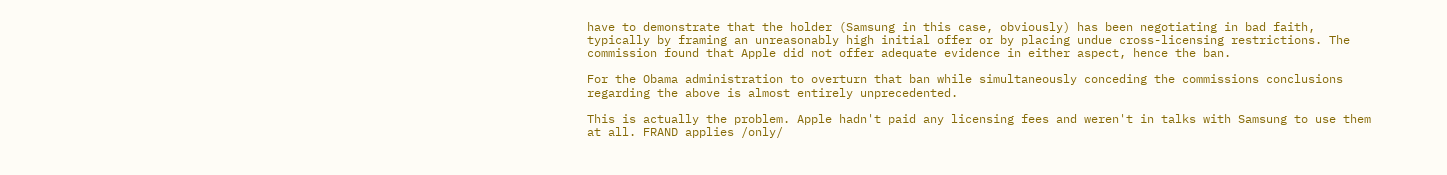have to demonstrate that the holder (Samsung in this case, obviously) has been negotiating in bad faith, typically by framing an unreasonably high initial offer or by placing undue cross-licensing restrictions. The commission found that Apple did not offer adequate evidence in either aspect, hence the ban.

For the Obama administration to overturn that ban while simultaneously conceding the commissions conclusions regarding the above is almost entirely unprecedented.

This is actually the problem. Apple hadn't paid any licensing fees and weren't in talks with Samsung to use them at all. FRAND applies /only/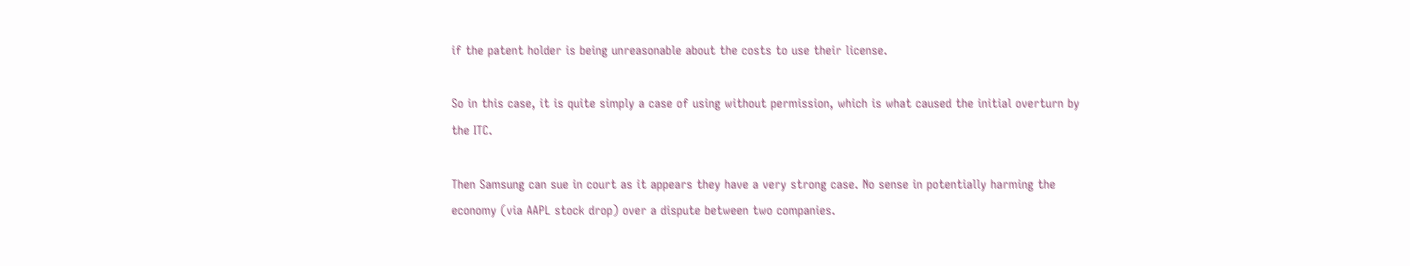if the patent holder is being unreasonable about the costs to use their license.

So in this case, it is quite simply a case of using without permission, which is what caused the initial overturn by the ITC.

Then Samsung can sue in court as it appears they have a very strong case. No sense in potentially harming the economy (via AAPL stock drop) over a dispute between two companies.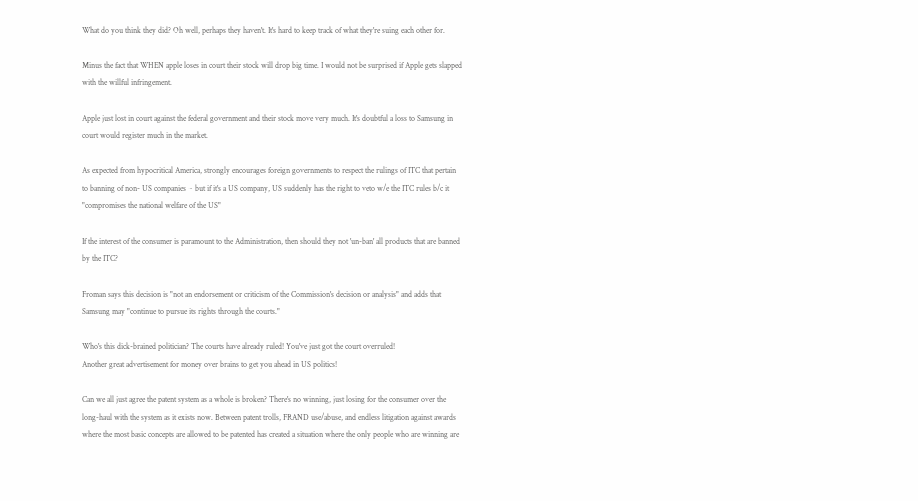What do you think they did? Oh well, perhaps they haven't. It's hard to keep track of what they're suing each other for.

Minus the fact that WHEN apple loses in court their stock will drop big time. I would not be surprised if Apple gets slapped with the willful infringement.

Apple just lost in court against the federal government and their stock move very much. It's doubtful a loss to Samsung in court would register much in the market.

As expected from hypocritical America, strongly encourages foreign governments to respect the rulings of ITC that pertain to banning of non- US companies ~ but if it's a US company, US suddenly has the right to veto w/e the ITC rules b/c it "compromises the national welfare of the US"

If the interest of the consumer is paramount to the Administration, then should they not 'un-ban' all products that are banned by the ITC?

Froman says this decision is "not an endorsement or criticism of the Commission's decision or analysis" and adds that Samsung may "continue to pursue its rights through the courts."

Who's this dick-brained politician? The courts have already ruled! You've just got the court overruled!
Another great advertisement for money over brains to get you ahead in US politics!

Can we all just agree the patent system as a whole is broken? There's no winning, just losing for the consumer over the long-haul with the system as it exists now. Between patent trolls, FRAND use/abuse, and endless litigation against awards where the most basic concepts are allowed to be patented has created a situation where the only people who are winning are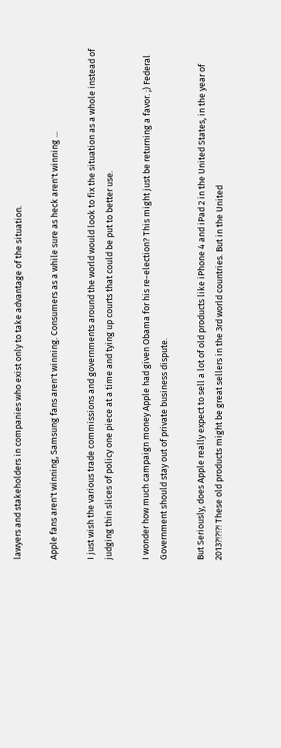lawyers and stakeholders in companies who exist only to take advantage of the situation.

Apple fans aren't winning, Samsung fans aren't winning. Consumers as a while sure as heck aren't winning ...

I just wish the various trade commissions and governments around the world would look to fix the situation as a whole instead of judging thin slices of policy one piece at a time and tying up courts that could be put to better use.

I wonder how much campaign money Apple had given Obama for his re-election? This might just be returning a favor. ;) Federal Government should stay out of private business dispute.

But Seriously, does Apple really expect to sell a lot of old products like iPhone 4 and iPad 2 in the United States, in the year of 2013?!?!?! These old products might be great sellers in the 3rd world countries. But in the United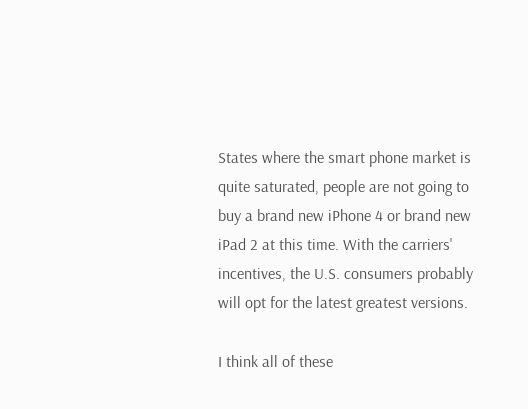States where the smart phone market is quite saturated, people are not going to buy a brand new iPhone 4 or brand new iPad 2 at this time. With the carriers' incentives, the U.S. consumers probably will opt for the latest greatest versions.

I think all of these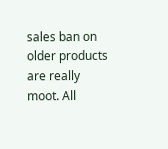sales ban on older products are really moot. All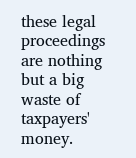these legal proceedings are nothing but a big waste of taxpayers' money.